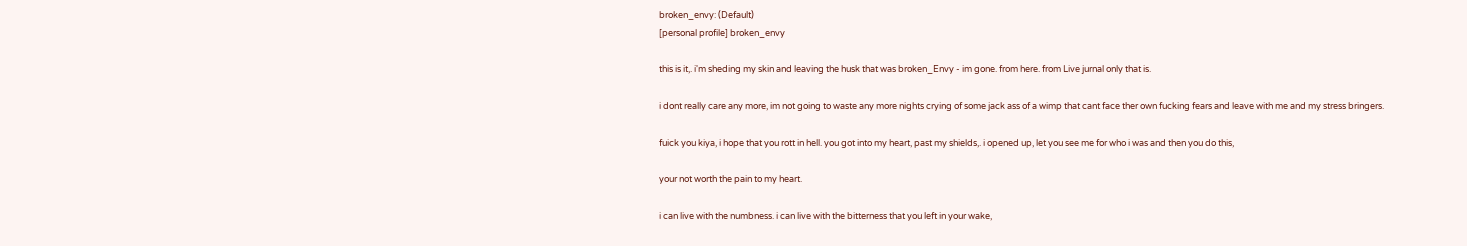broken_envy: (Default)
[personal profile] broken_envy

this is it,. i'm sheding my skin and leaving the husk that was broken_Envy - im gone. from here. from Live jurnal only that is.

i dont really care any more, im not going to waste any more nights crying of some jack ass of a wimp that cant face ther own fucking fears and leave with me and my stress bringers.

fuick you kiya, i hope that you rott in hell. you got into my heart, past my shields,. i opened up, let you see me for who i was and then you do this,

your not worth the pain to my heart.

i can live with the numbness. i can live with the bitterness that you left in your wake,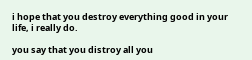i hope that you destroy everything good in your life, i really do.

you say that you distroy all you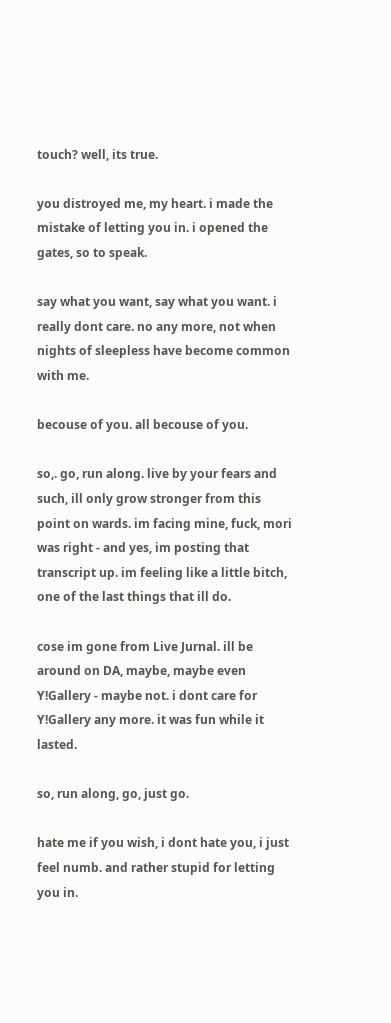touch? well, its true.

you distroyed me, my heart. i made the mistake of letting you in. i opened the gates, so to speak.

say what you want, say what you want. i really dont care. no any more, not when nights of sleepless have become common with me.

becouse of you. all becouse of you.

so,. go, run along. live by your fears and such, ill only grow stronger from this point on wards. im facing mine, fuck, mori was right - and yes, im posting that transcript up. im feeling like a little bitch, one of the last things that ill do.

cose im gone from Live Jurnal. ill be around on DA, maybe, maybe even Y!Gallery - maybe not. i dont care for Y!Gallery any more. it was fun while it lasted.

so, run along, go, just go.

hate me if you wish, i dont hate you, i just feel numb. and rather stupid for letting you in.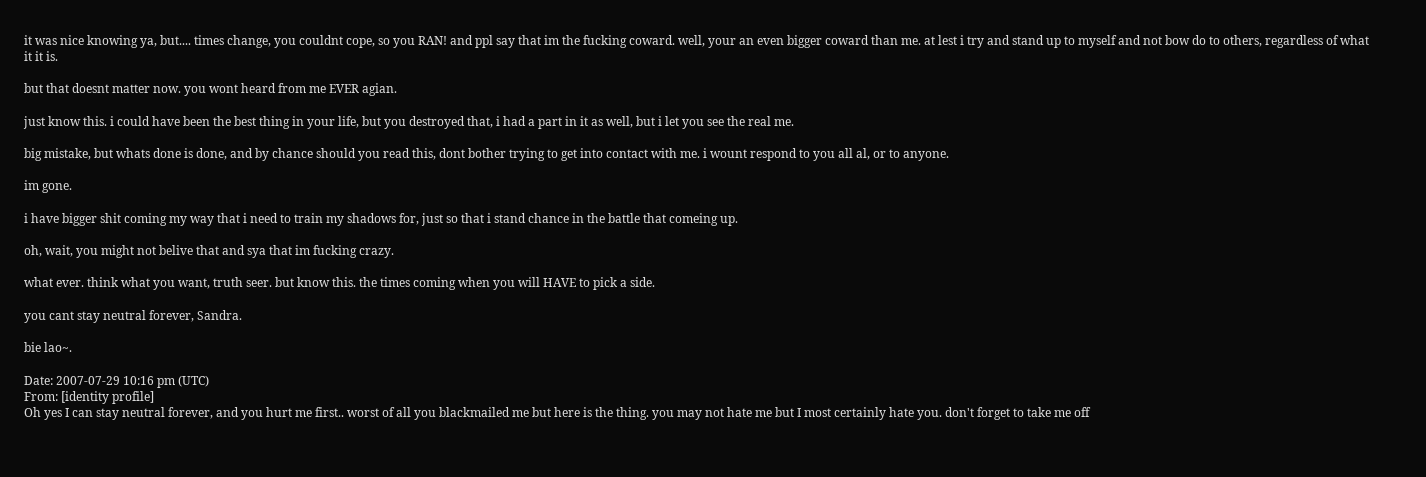it was nice knowing ya, but.... times change, you couldnt cope, so you RAN! and ppl say that im the fucking coward. well, your an even bigger coward than me. at lest i try and stand up to myself and not bow do to others, regardless of what it it is.

but that doesnt matter now. you wont heard from me EVER agian.

just know this. i could have been the best thing in your life, but you destroyed that, i had a part in it as well, but i let you see the real me.

big mistake, but whats done is done, and by chance should you read this, dont bother trying to get into contact with me. i wount respond to you all al, or to anyone.

im gone.

i have bigger shit coming my way that i need to train my shadows for, just so that i stand chance in the battle that comeing up.

oh, wait, you might not belive that and sya that im fucking crazy.

what ever. think what you want, truth seer. but know this. the times coming when you will HAVE to pick a side.

you cant stay neutral forever, Sandra.

bie lao~.

Date: 2007-07-29 10:16 pm (UTC)
From: [identity profile]
Oh yes I can stay neutral forever, and you hurt me first.. worst of all you blackmailed me but here is the thing. you may not hate me but I most certainly hate you. don't forget to take me off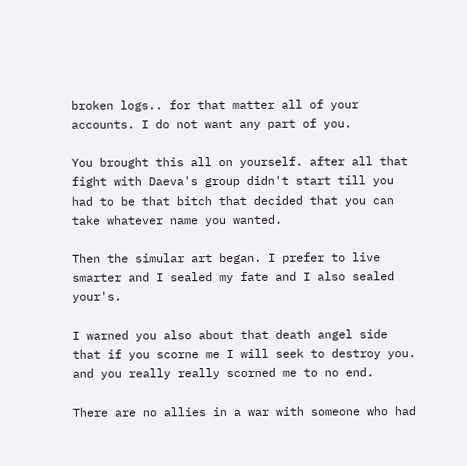broken logs.. for that matter all of your accounts. I do not want any part of you.

You brought this all on yourself. after all that fight with Daeva's group didn't start till you had to be that bitch that decided that you can take whatever name you wanted.

Then the simular art began. I prefer to live smarter and I sealed my fate and I also sealed your's.

I warned you also about that death angel side that if you scorne me I will seek to destroy you. and you really really scorned me to no end.

There are no allies in a war with someone who had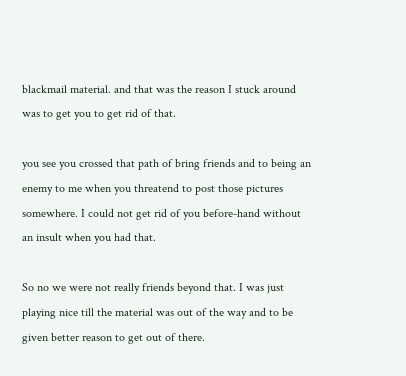blackmail material. and that was the reason I stuck around was to get you to get rid of that.

you see you crossed that path of bring friends and to being an enemy to me when you threatend to post those pictures somewhere. I could not get rid of you before-hand without an insult when you had that.

So no we were not really friends beyond that. I was just playing nice till the material was out of the way and to be given better reason to get out of there.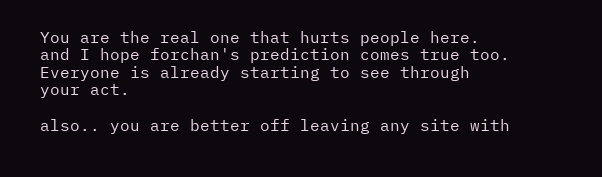You are the real one that hurts people here. and I hope forchan's prediction comes true too. Everyone is already starting to see through your act.

also.. you are better off leaving any site with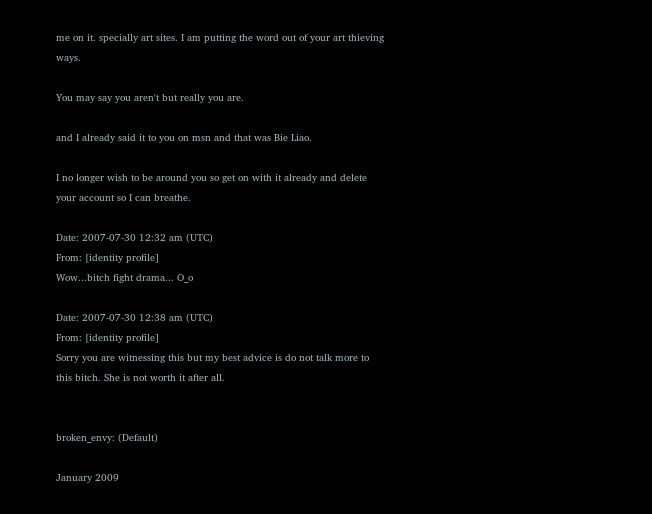me on it. specially art sites. I am putting the word out of your art thieving ways.

You may say you aren't but really you are.

and I already said it to you on msn and that was Bie Liao.

I no longer wish to be around you so get on with it already and delete your account so I can breathe.

Date: 2007-07-30 12:32 am (UTC)
From: [identity profile]
Wow...bitch fight drama... O_o

Date: 2007-07-30 12:38 am (UTC)
From: [identity profile]
Sorry you are witnessing this but my best advice is do not talk more to this bitch. She is not worth it after all.


broken_envy: (Default)

January 2009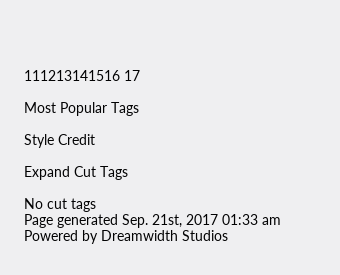111213141516 17

Most Popular Tags

Style Credit

Expand Cut Tags

No cut tags
Page generated Sep. 21st, 2017 01:33 am
Powered by Dreamwidth Studios